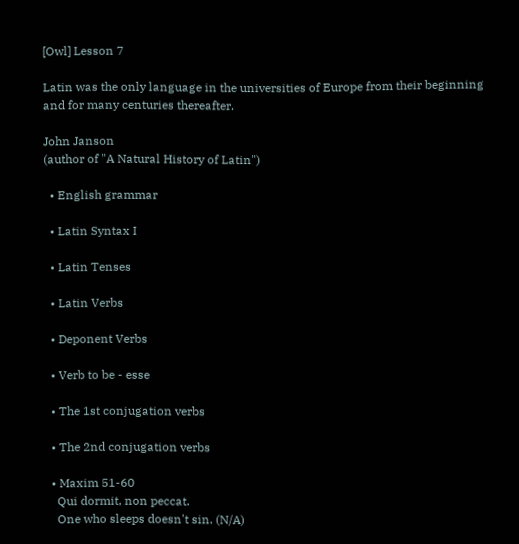[Owl] Lesson 7

Latin was the only language in the universities of Europe from their beginning
and for many centuries thereafter.

John Janson
(author of "A Natural History of Latin")

  • English grammar

  • Latin Syntax I

  • Latin Tenses

  • Latin Verbs

  • Deponent Verbs

  • Verb to be - esse

  • The 1st conjugation verbs

  • The 2nd conjugation verbs

  • Maxim 51-60
    Qui dormit, non peccat.
    One who sleeps doesn't sin. (N/A)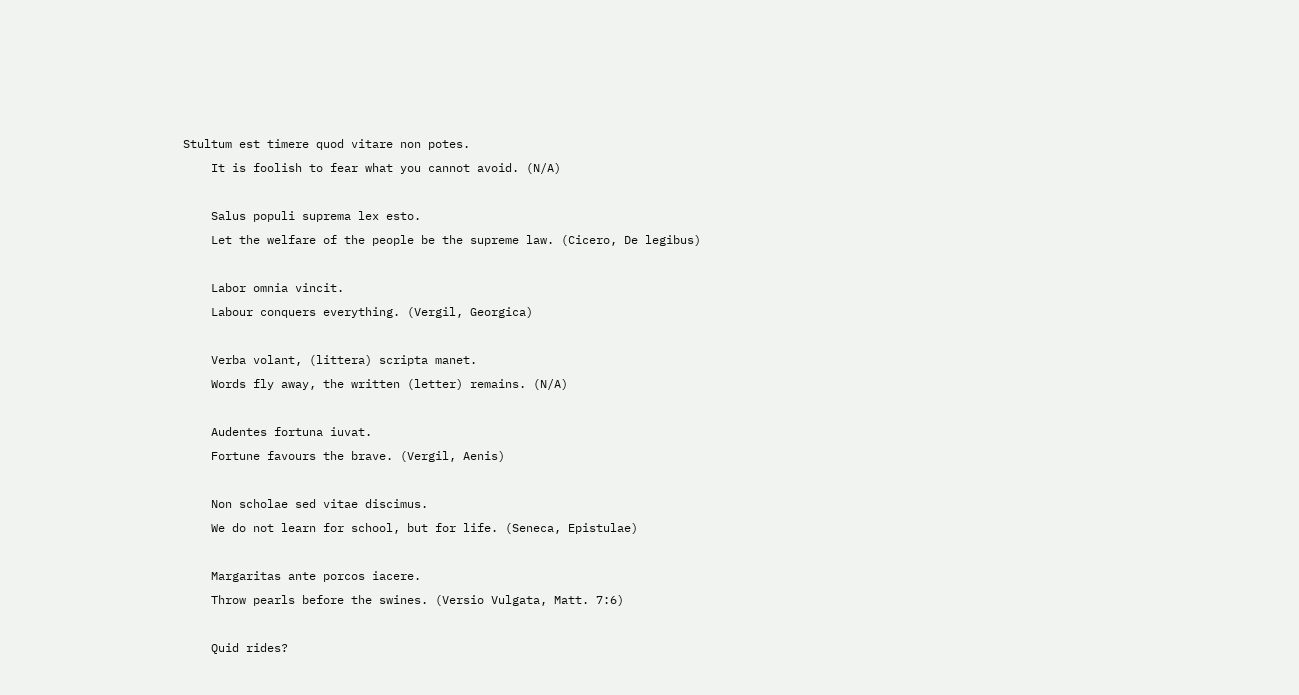Stultum est timere quod vitare non potes.
    It is foolish to fear what you cannot avoid. (N/A)

    Salus populi suprema lex esto.
    Let the welfare of the people be the supreme law. (Cicero, De legibus)

    Labor omnia vincit.
    Labour conquers everything. (Vergil, Georgica)

    Verba volant, (littera) scripta manet.
    Words fly away, the written (letter) remains. (N/A)

    Audentes fortuna iuvat.
    Fortune favours the brave. (Vergil, Aenis)

    Non scholae sed vitae discimus.
    We do not learn for school, but for life. (Seneca, Epistulae)

    Margaritas ante porcos iacere.
    Throw pearls before the swines. (Versio Vulgata, Matt. 7:6)

    Quid rides?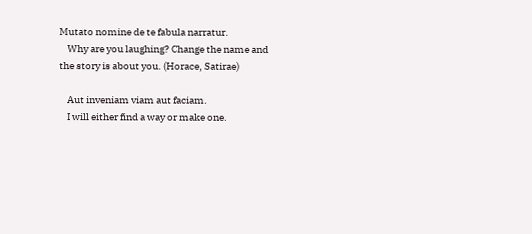Mutato nomine de te fabula narratur.
    Why are you laughing? Change the name and the story is about you. (Horace, Satirae)

    Aut inveniam viam aut faciam.
    I will either find a way or make one.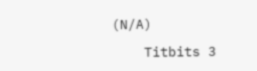(N/A)

    Titbits 3